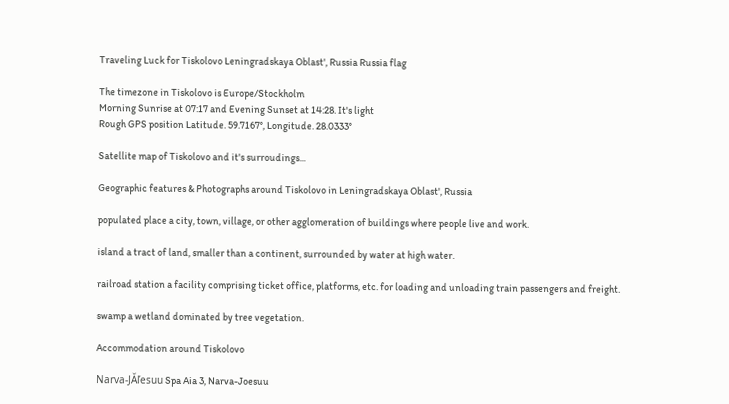Traveling Luck for Tiskolovo Leningradskaya Oblast', Russia Russia flag

The timezone in Tiskolovo is Europe/Stockholm
Morning Sunrise at 07:17 and Evening Sunset at 14:28. It's light
Rough GPS position Latitude. 59.7167°, Longitude. 28.0333°

Satellite map of Tiskolovo and it's surroudings...

Geographic features & Photographs around Tiskolovo in Leningradskaya Oblast', Russia

populated place a city, town, village, or other agglomeration of buildings where people live and work.

island a tract of land, smaller than a continent, surrounded by water at high water.

railroad station a facility comprising ticket office, platforms, etc. for loading and unloading train passengers and freight.

swamp a wetland dominated by tree vegetation.

Accommodation around Tiskolovo

Narva-JĂľesuu Spa Aia 3, Narva-Joesuu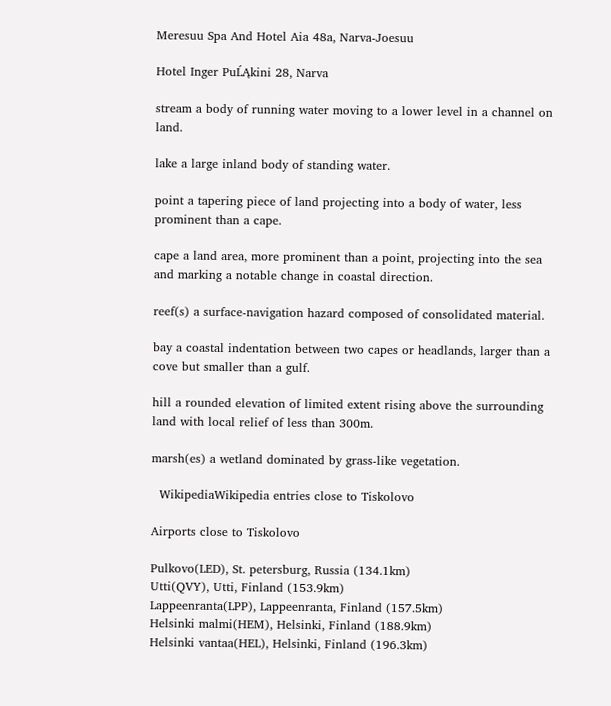Meresuu Spa And Hotel Aia 48a, Narva-Joesuu

Hotel Inger PuĹĄkini 28, Narva

stream a body of running water moving to a lower level in a channel on land.

lake a large inland body of standing water.

point a tapering piece of land projecting into a body of water, less prominent than a cape.

cape a land area, more prominent than a point, projecting into the sea and marking a notable change in coastal direction.

reef(s) a surface-navigation hazard composed of consolidated material.

bay a coastal indentation between two capes or headlands, larger than a cove but smaller than a gulf.

hill a rounded elevation of limited extent rising above the surrounding land with local relief of less than 300m.

marsh(es) a wetland dominated by grass-like vegetation.

  WikipediaWikipedia entries close to Tiskolovo

Airports close to Tiskolovo

Pulkovo(LED), St. petersburg, Russia (134.1km)
Utti(QVY), Utti, Finland (153.9km)
Lappeenranta(LPP), Lappeenranta, Finland (157.5km)
Helsinki malmi(HEM), Helsinki, Finland (188.9km)
Helsinki vantaa(HEL), Helsinki, Finland (196.3km)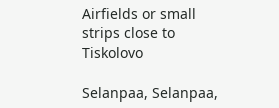Airfields or small strips close to Tiskolovo

Selanpaa, Selanpaa,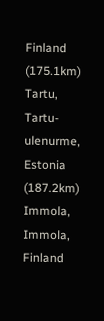Finland (175.1km)
Tartu, Tartu-ulenurme, Estonia (187.2km)
Immola, Immola, Finland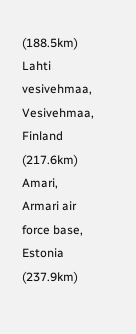(188.5km)
Lahti vesivehmaa, Vesivehmaa, Finland (217.6km)
Amari, Armari air force base, Estonia (237.9km)